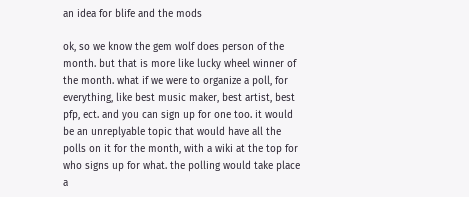an idea for blife and the mods

ok, so we know the gem wolf does person of the month. but that is more like lucky wheel winner of the month. what if we were to organize a poll, for everything, like best music maker, best artist, best pfp, ect. and you can sign up for one too. it would be an unreplyable topic that would have all the polls on it for the month, with a wiki at the top for who signs up for what. the polling would take place a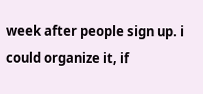week after people sign up. i could organize it, if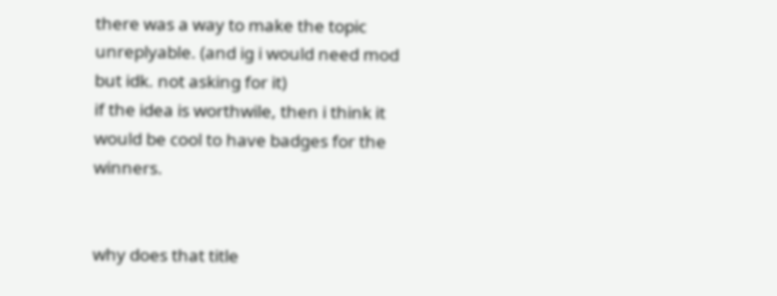there was a way to make the topic unreplyable. (and ig i would need mod but idk. not asking for it)
if the idea is worthwile, then i think it would be cool to have badges for the winners.


why does that title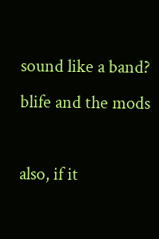sound like a band?
blife and the mods

also, if it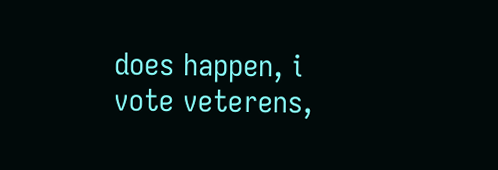does happen, i vote veterens,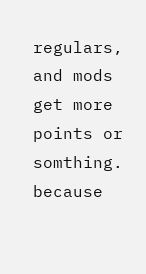regulars, and mods get more points or somthing. because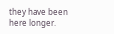they have been here longer.